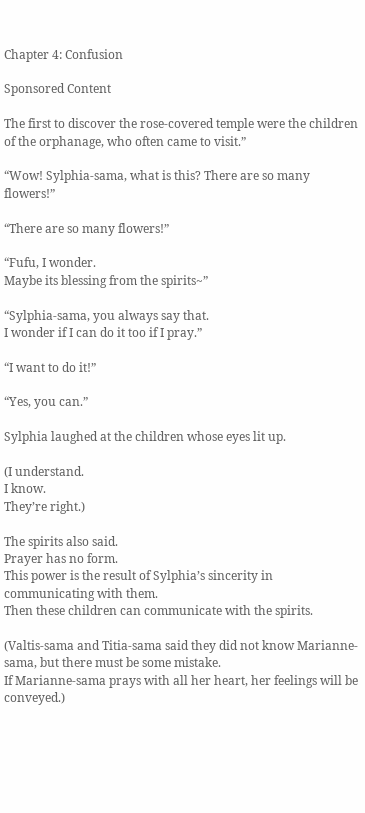Chapter 4: Confusion

Sponsored Content

The first to discover the rose-covered temple were the children of the orphanage, who often came to visit.”

“Wow! Sylphia-sama, what is this? There are so many flowers!”

“There are so many flowers!”

“Fufu, I wonder.
Maybe its blessing from the spirits~”

“Sylphia-sama, you always say that.
I wonder if I can do it too if I pray.”

“I want to do it!”

“Yes, you can.”

Sylphia laughed at the children whose eyes lit up.

(I understand.
I know.
They’re right.)

The spirits also said.
Prayer has no form.
This power is the result of Sylphia’s sincerity in communicating with them.
Then these children can communicate with the spirits.

(Valtis-sama and Titia-sama said they did not know Marianne-sama, but there must be some mistake.
If Marianne-sama prays with all her heart, her feelings will be conveyed.)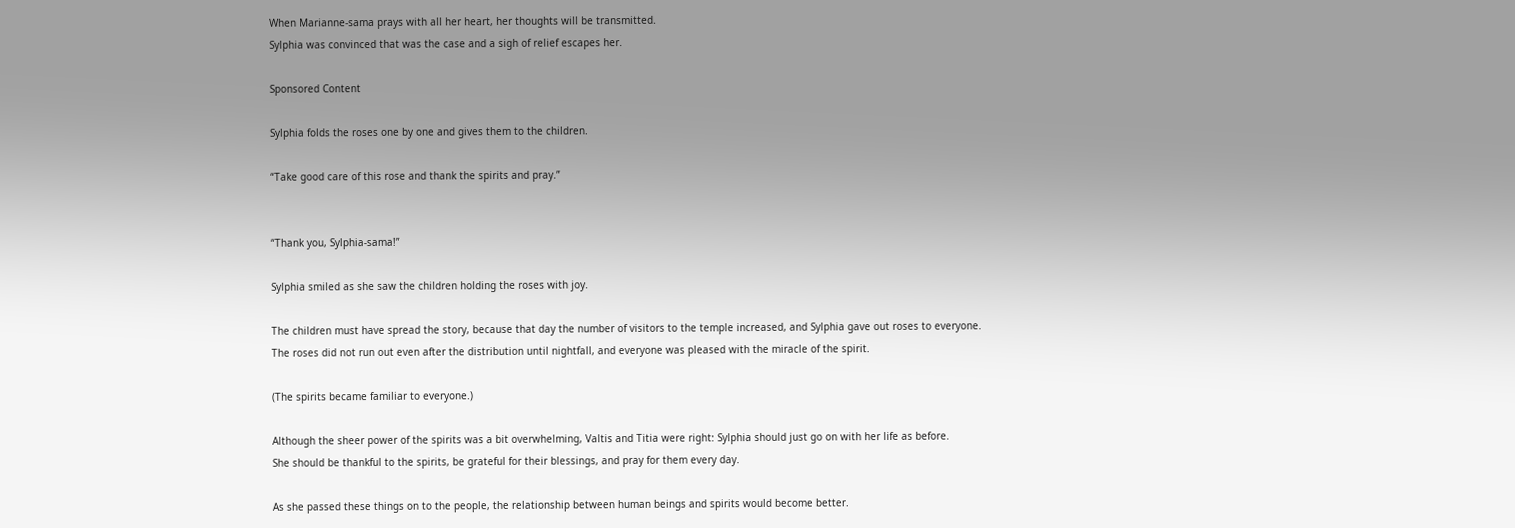When Marianne-sama prays with all her heart, her thoughts will be transmitted.
Sylphia was convinced that was the case and a sigh of relief escapes her.

Sponsored Content

Sylphia folds the roses one by one and gives them to the children.

“Take good care of this rose and thank the spirits and pray.”


“Thank you, Sylphia-sama!”

Sylphia smiled as she saw the children holding the roses with joy.

The children must have spread the story, because that day the number of visitors to the temple increased, and Sylphia gave out roses to everyone.
The roses did not run out even after the distribution until nightfall, and everyone was pleased with the miracle of the spirit.

(The spirits became familiar to everyone.)

Although the sheer power of the spirits was a bit overwhelming, Valtis and Titia were right: Sylphia should just go on with her life as before.
She should be thankful to the spirits, be grateful for their blessings, and pray for them every day.

As she passed these things on to the people, the relationship between human beings and spirits would become better.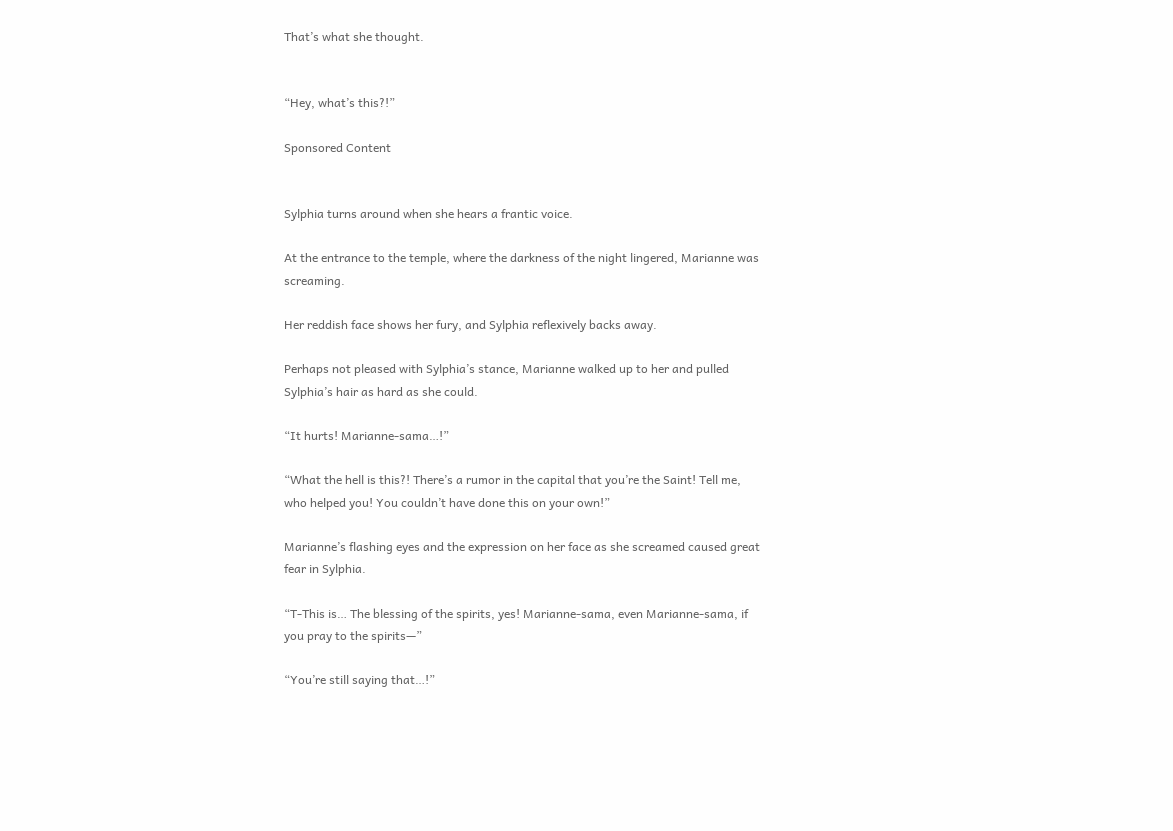That’s what she thought.


“Hey, what’s this?!”

Sponsored Content


Sylphia turns around when she hears a frantic voice.

At the entrance to the temple, where the darkness of the night lingered, Marianne was screaming.

Her reddish face shows her fury, and Sylphia reflexively backs away.

Perhaps not pleased with Sylphia’s stance, Marianne walked up to her and pulled Sylphia’s hair as hard as she could.

“It hurts! Marianne-sama…!”

“What the hell is this?! There’s a rumor in the capital that you’re the Saint! Tell me, who helped you! You couldn’t have done this on your own!”

Marianne’s flashing eyes and the expression on her face as she screamed caused great fear in Sylphia.

“T-This is… The blessing of the spirits, yes! Marianne-sama, even Marianne-sama, if you pray to the spirits—”

“You’re still saying that…!”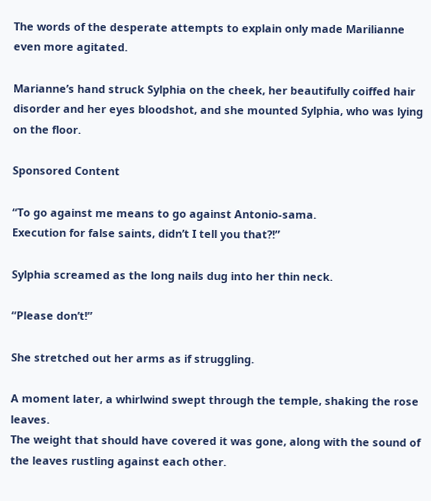The words of the desperate attempts to explain only made Marilianne even more agitated.

Marianne’s hand struck Sylphia on the cheek, her beautifully coiffed hair disorder and her eyes bloodshot, and she mounted Sylphia, who was lying on the floor.

Sponsored Content

“To go against me means to go against Antonio-sama.
Execution for false saints, didn’t I tell you that?!”

Sylphia screamed as the long nails dug into her thin neck.

“Please don’t!”

She stretched out her arms as if struggling.

A moment later, a whirlwind swept through the temple, shaking the rose leaves.
The weight that should have covered it was gone, along with the sound of the leaves rustling against each other.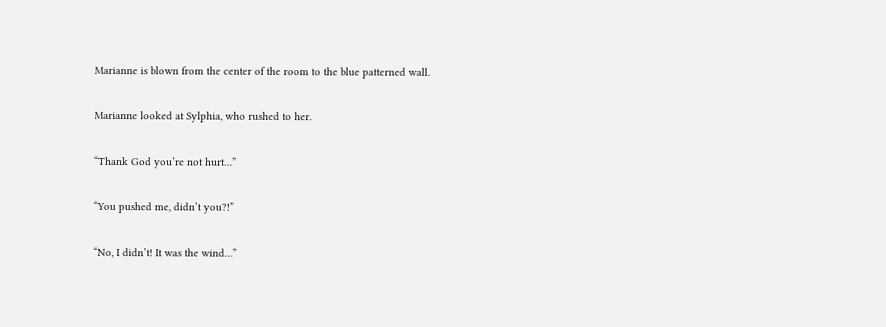Marianne is blown from the center of the room to the blue patterned wall.

Marianne looked at Sylphia, who rushed to her.

“Thank God you’re not hurt…”

“You pushed me, didn’t you?!”

“No, I didn’t! It was the wind…”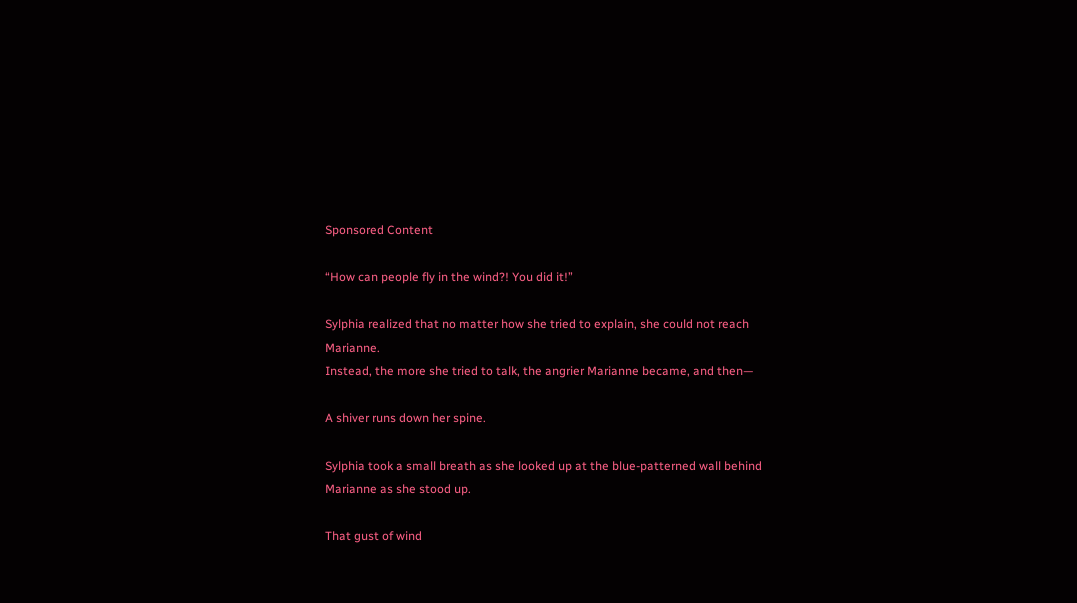Sponsored Content

“How can people fly in the wind?! You did it!”

Sylphia realized that no matter how she tried to explain, she could not reach Marianne.
Instead, the more she tried to talk, the angrier Marianne became, and then—

A shiver runs down her spine.

Sylphia took a small breath as she looked up at the blue-patterned wall behind Marianne as she stood up.

That gust of wind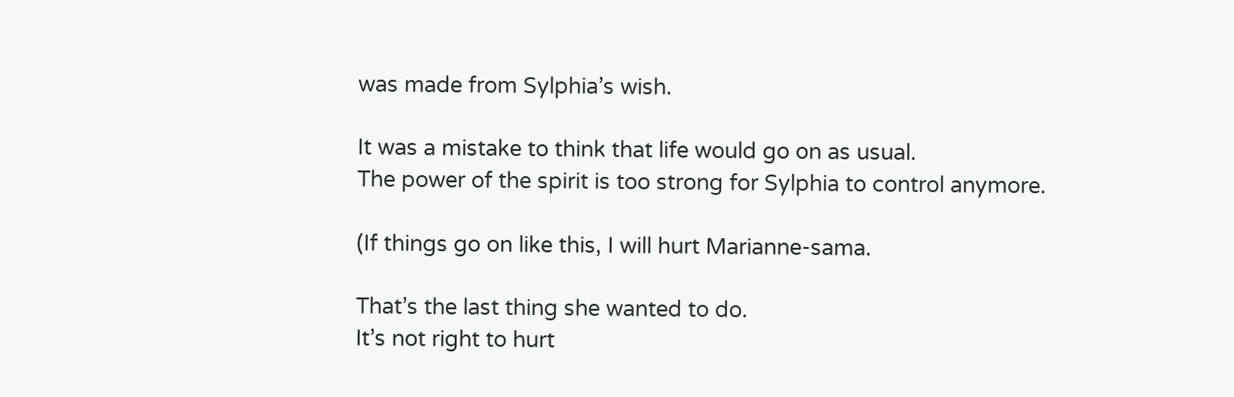was made from Sylphia’s wish.

It was a mistake to think that life would go on as usual.
The power of the spirit is too strong for Sylphia to control anymore.

(If things go on like this, I will hurt Marianne-sama.

That’s the last thing she wanted to do.
It’s not right to hurt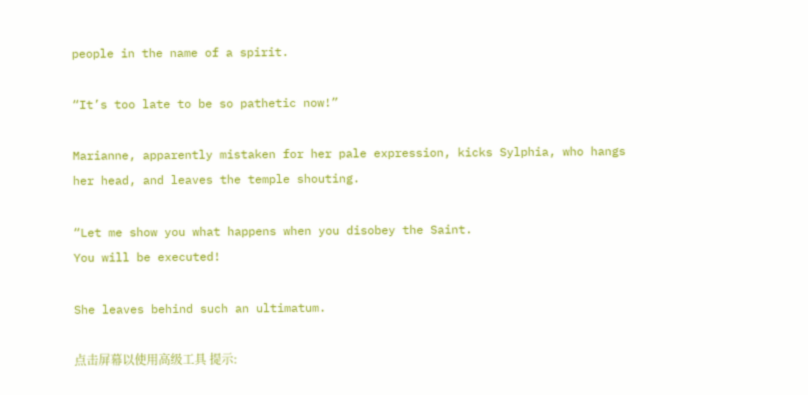people in the name of a spirit.

“It’s too late to be so pathetic now!”

Marianne, apparently mistaken for her pale expression, kicks Sylphia, who hangs her head, and leaves the temple shouting.

“Let me show you what happens when you disobey the Saint.
You will be executed!

She leaves behind such an ultimatum.

点击屏幕以使用高级工具 提示: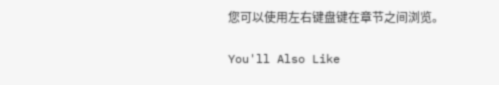您可以使用左右键盘键在章节之间浏览。

You'll Also Like